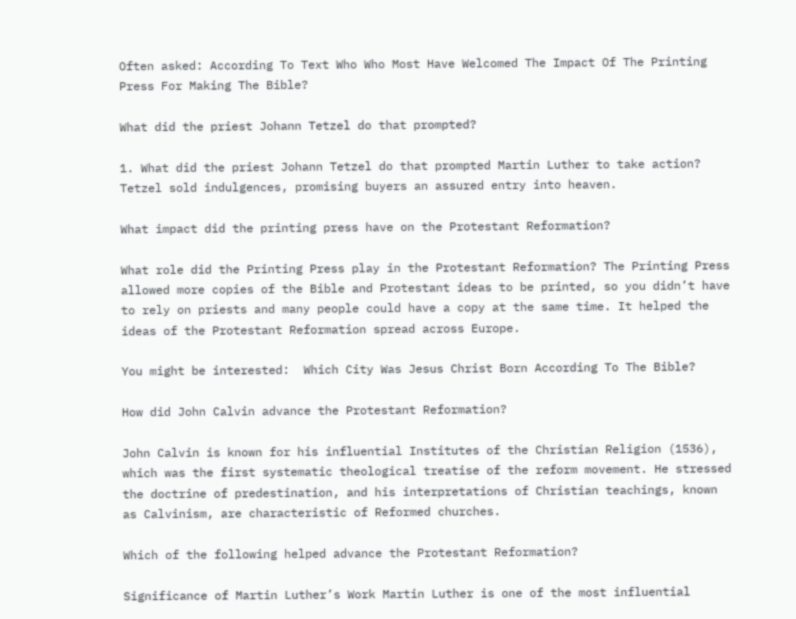Often asked: According To Text Who Who Most Have Welcomed The Impact Of The Printing Press For Making The Bible?

What did the priest Johann Tetzel do that prompted?

1. What did the priest Johann Tetzel do that prompted Martin Luther to take action? Tetzel sold indulgences, promising buyers an assured entry into heaven.

What impact did the printing press have on the Protestant Reformation?

What role did the Printing Press play in the Protestant Reformation? The Printing Press allowed more copies of the Bible and Protestant ideas to be printed, so you didn’t have to rely on priests and many people could have a copy at the same time. It helped the ideas of the Protestant Reformation spread across Europe.

You might be interested:  Which City Was Jesus Christ Born According To The Bible?

How did John Calvin advance the Protestant Reformation?

John Calvin is known for his influential Institutes of the Christian Religion (1536), which was the first systematic theological treatise of the reform movement. He stressed the doctrine of predestination, and his interpretations of Christian teachings, known as Calvinism, are characteristic of Reformed churches.

Which of the following helped advance the Protestant Reformation?

Significance of Martin Luther’s Work Martin Luther is one of the most influential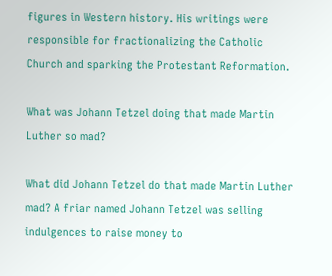figures in Western history. His writings were responsible for fractionalizing the Catholic Church and sparking the Protestant Reformation.

What was Johann Tetzel doing that made Martin Luther so mad?

What did Johann Tetzel do that made Martin Luther mad? A friar named Johann Tetzel was selling indulgences to raise money to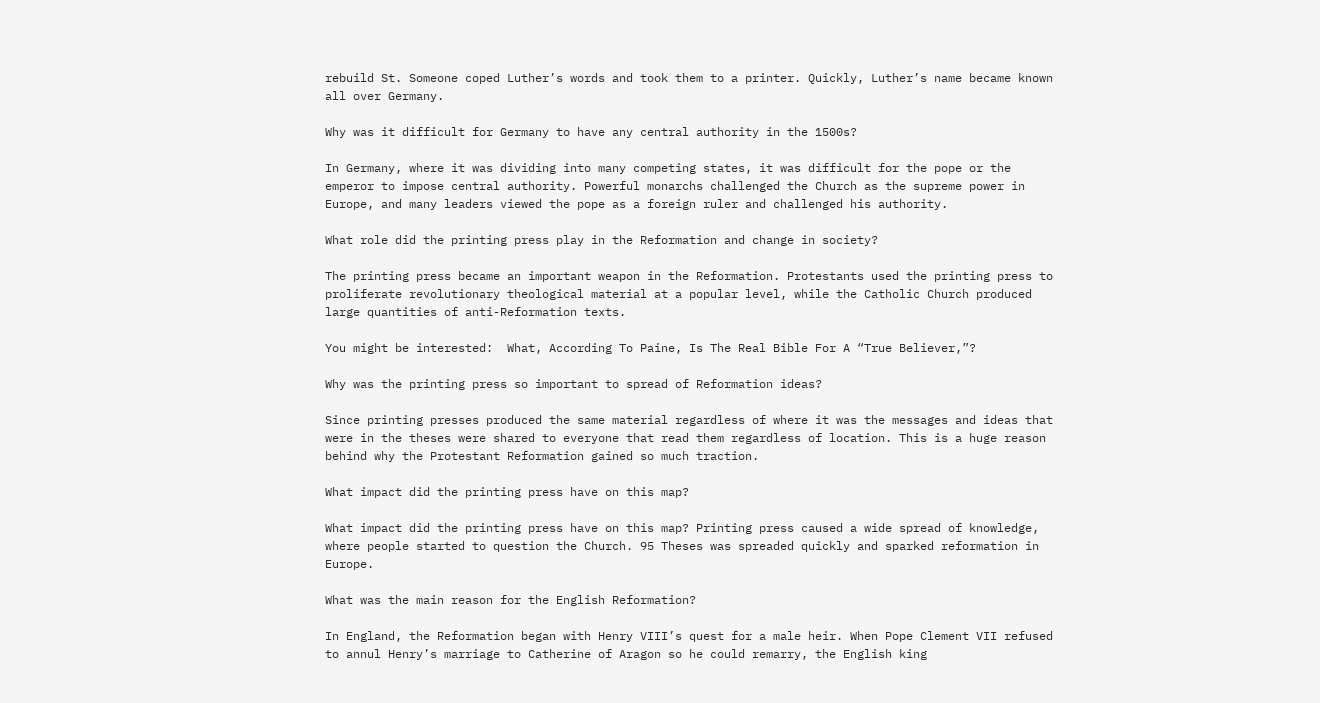rebuild St. Someone coped Luther’s words and took them to a printer. Quickly, Luther’s name became known all over Germany.

Why was it difficult for Germany to have any central authority in the 1500s?

In Germany, where it was dividing into many competing states, it was difficult for the pope or the emperor to impose central authority. Powerful monarchs challenged the Church as the supreme power in Europe, and many leaders viewed the pope as a foreign ruler and challenged his authority.

What role did the printing press play in the Reformation and change in society?

The printing press became an important weapon in the Reformation. Protestants used the printing press to proliferate revolutionary theological material at a popular level, while the Catholic Church produced large quantities of anti-Reformation texts.

You might be interested:  What, According To Paine, Is The Real Bible For A “True Believer,”?

Why was the printing press so important to spread of Reformation ideas?

Since printing presses produced the same material regardless of where it was the messages and ideas that were in the theses were shared to everyone that read them regardless of location. This is a huge reason behind why the Protestant Reformation gained so much traction.

What impact did the printing press have on this map?

What impact did the printing press have on this map? Printing press caused a wide spread of knowledge, where people started to question the Church. 95 Theses was spreaded quickly and sparked reformation in Europe.

What was the main reason for the English Reformation?

In England, the Reformation began with Henry VIII’s quest for a male heir. When Pope Clement VII refused to annul Henry’s marriage to Catherine of Aragon so he could remarry, the English king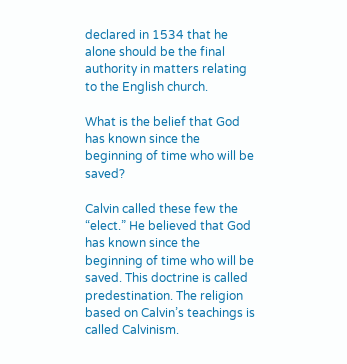declared in 1534 that he alone should be the final authority in matters relating to the English church.

What is the belief that God has known since the beginning of time who will be saved?

Calvin called these few the “elect.” He believed that God has known since the beginning of time who will be saved. This doctrine is called predestination. The religion based on Calvin’s teachings is called Calvinism.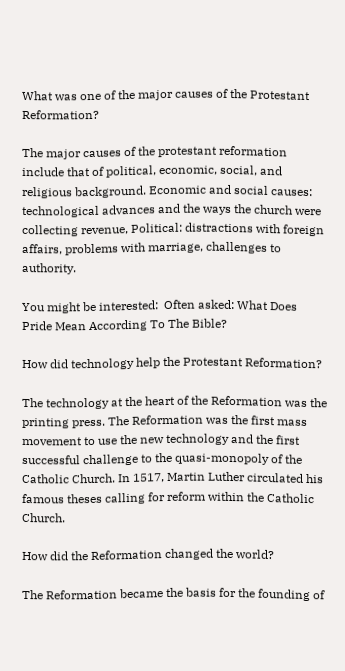What was one of the major causes of the Protestant Reformation?

The major causes of the protestant reformation include that of political, economic, social, and religious background. Economic and social causes: technological advances and the ways the church were collecting revenue, Political: distractions with foreign affairs, problems with marriage, challenges to authority.

You might be interested:  Often asked: What Does Pride Mean According To The Bible?

How did technology help the Protestant Reformation?

The technology at the heart of the Reformation was the printing press. The Reformation was the first mass movement to use the new technology and the first successful challenge to the quasi-monopoly of the Catholic Church. In 1517, Martin Luther circulated his famous theses calling for reform within the Catholic Church.

How did the Reformation changed the world?

The Reformation became the basis for the founding of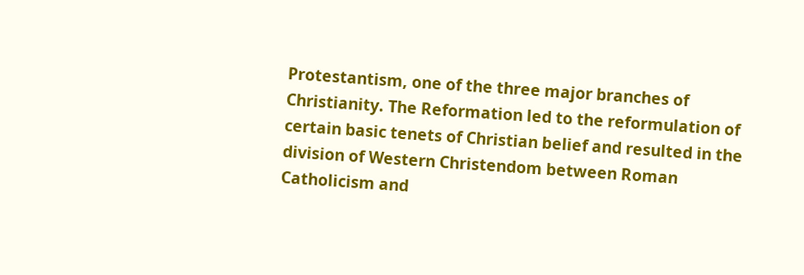Protestantism, one of the three major branches of Christianity. The Reformation led to the reformulation of certain basic tenets of Christian belief and resulted in the division of Western Christendom between Roman Catholicism and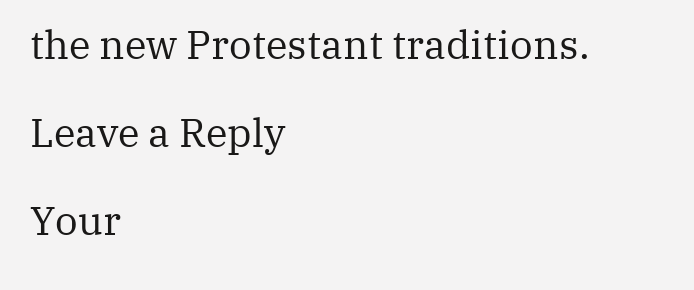the new Protestant traditions.

Leave a Reply

Your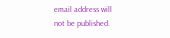email address will not be published.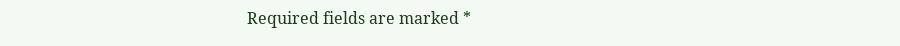Required fields are marked *